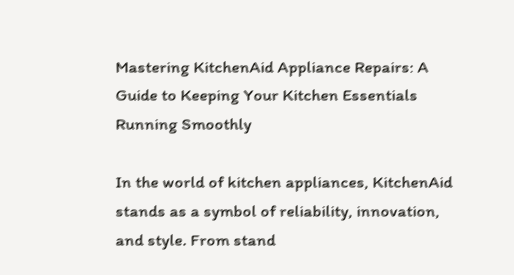Mastering KitchenAid Appliance Repairs: A Guide to Keeping Your Kitchen Essentials Running Smoothly

In the world of kitchen appliances, KitchenAid stands as a symbol of reliability, innovation, and style. From stand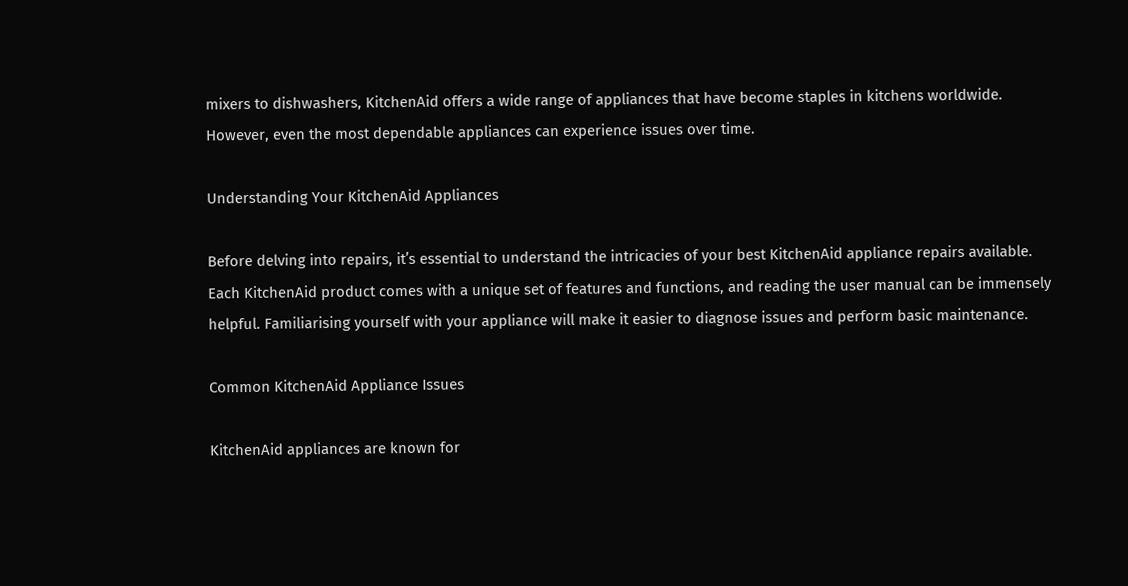mixers to dishwashers, KitchenAid offers a wide range of appliances that have become staples in kitchens worldwide. However, even the most dependable appliances can experience issues over time.

Understanding Your KitchenAid Appliances

Before delving into repairs, it’s essential to understand the intricacies of your best KitchenAid appliance repairs available. Each KitchenAid product comes with a unique set of features and functions, and reading the user manual can be immensely helpful. Familiarising yourself with your appliance will make it easier to diagnose issues and perform basic maintenance.

Common KitchenAid Appliance Issues

KitchenAid appliances are known for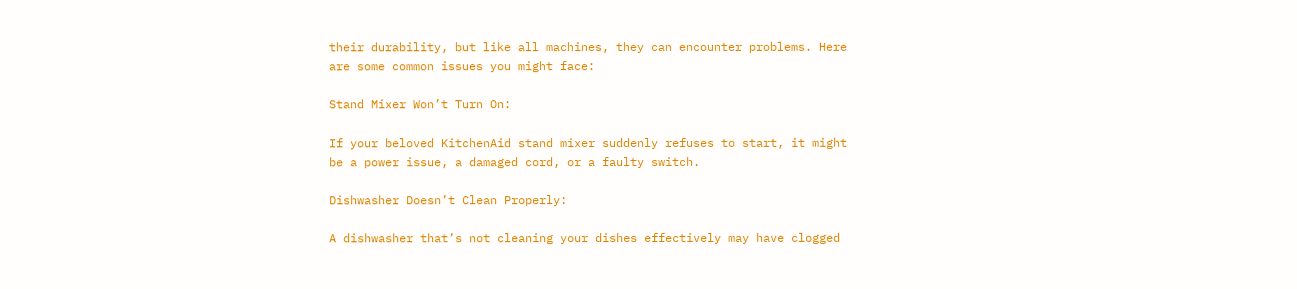their durability, but like all machines, they can encounter problems. Here are some common issues you might face:

Stand Mixer Won’t Turn On:

If your beloved KitchenAid stand mixer suddenly refuses to start, it might be a power issue, a damaged cord, or a faulty switch.

Dishwasher Doesn’t Clean Properly:

A dishwasher that’s not cleaning your dishes effectively may have clogged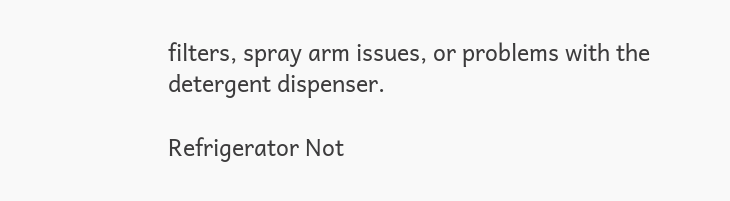filters, spray arm issues, or problems with the detergent dispenser.

Refrigerator Not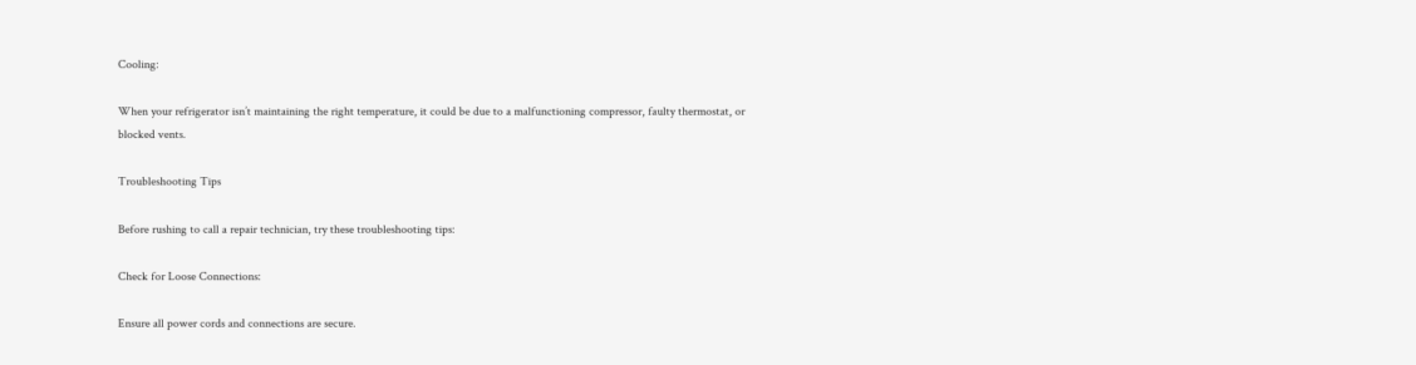Cooling:

When your refrigerator isn’t maintaining the right temperature, it could be due to a malfunctioning compressor, faulty thermostat, or blocked vents.

Troubleshooting Tips

Before rushing to call a repair technician, try these troubleshooting tips:

Check for Loose Connections:

Ensure all power cords and connections are secure.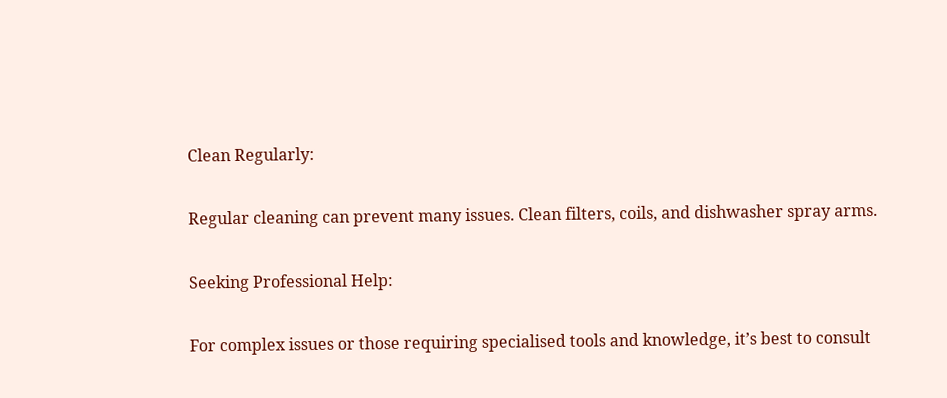Clean Regularly:

Regular cleaning can prevent many issues. Clean filters, coils, and dishwasher spray arms.

Seeking Professional Help:

For complex issues or those requiring specialised tools and knowledge, it’s best to consult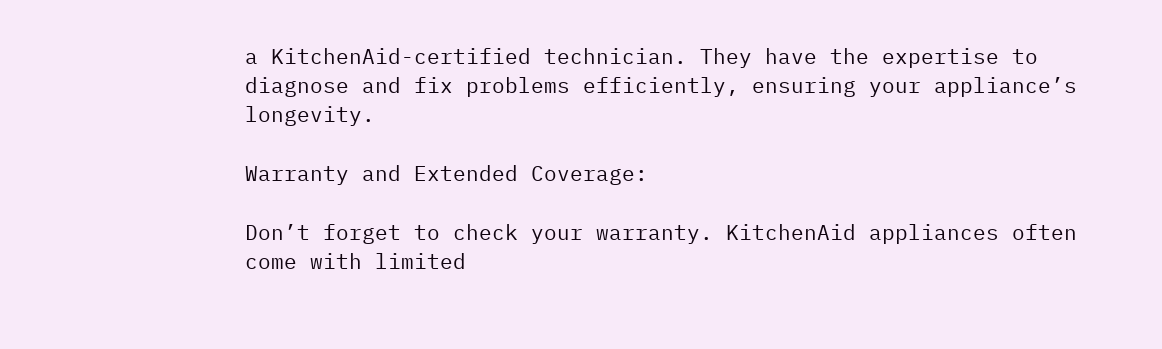a KitchenAid-certified technician. They have the expertise to diagnose and fix problems efficiently, ensuring your appliance’s longevity.

Warranty and Extended Coverage:

Don’t forget to check your warranty. KitchenAid appliances often come with limited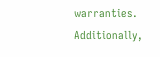warranties. Additionally,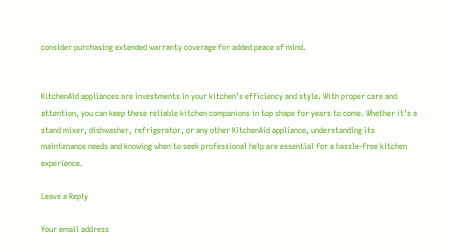consider purchasing extended warranty coverage for added peace of mind.


KitchenAid appliances are investments in your kitchen’s efficiency and style. With proper care and attention, you can keep these reliable kitchen companions in top shape for years to come. Whether it’s a stand mixer, dishwasher, refrigerator, or any other KitchenAid appliance, understanding its maintenance needs and knowing when to seek professional help are essential for a hassle-free kitchen experience.

Leave a Reply

Your email address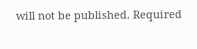will not be published. Required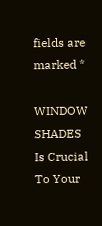fields are marked *

WINDOW SHADES Is Crucial To Your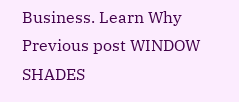Business. Learn Why Previous post WINDOW SHADES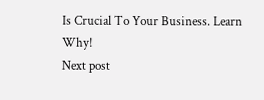Is Crucial To Your Business. Learn Why!
Next post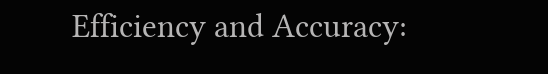Efficiency and Accuracy: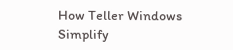How Teller Windows Simplify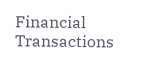Financial Transactions